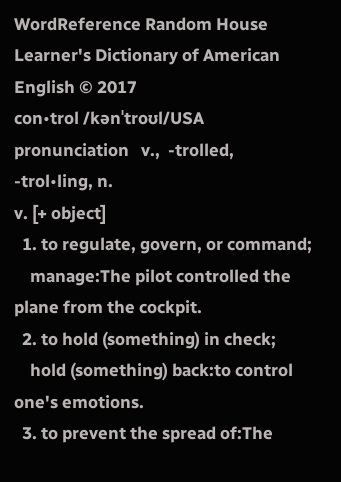WordReference Random House Learner's Dictionary of American English © 2017
con•trol /kənˈtroʊl/USA pronunciation   v.,  -trolled, -trol•ling, n.
v. [+ object]
  1. to regulate, govern, or command;
    manage:The pilot controlled the plane from the cockpit.
  2. to hold (something) in check;
    hold (something) back:to control one's emotions.
  3. to prevent the spread of:The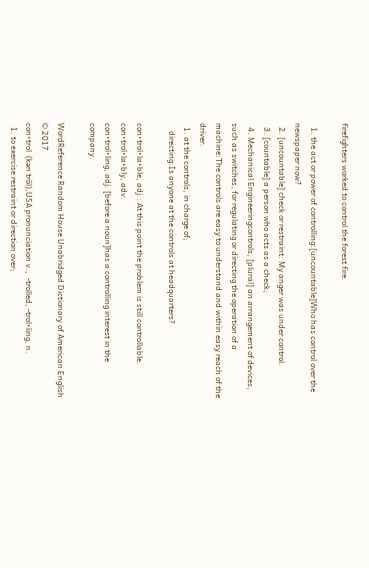firefighters worked to control the forest fire.

  1. the act or power of controlling:[uncountable]Who has control over the newspaper now?
  2. [uncountable] check or restraint: My anger was under control.
  3. [countable] a person who acts as a check;
  4. Mechanical Engineeringcontrols, [plural] an arrangement of devices, such as switches, for regulating or directing the operation of a machine:The controls are easy to understand and within easy reach of the driver.
  1. at the controls, in charge of;
    directing:Is anyone at the controls at headquarters?

con•trol•la•ble, adj.: At this point the problem is still controllable.
con•trol•la•bly, adv.
con•trol•ling, adj. [before a noun]has a controlling interest in the company.

WordReference Random House Unabridged Dictionary of American English © 2017
con•trol  (kən trōl),USA pronunciation v.,  -trolled, -trol•ling, n.
  1. to exercise restraint or direction over;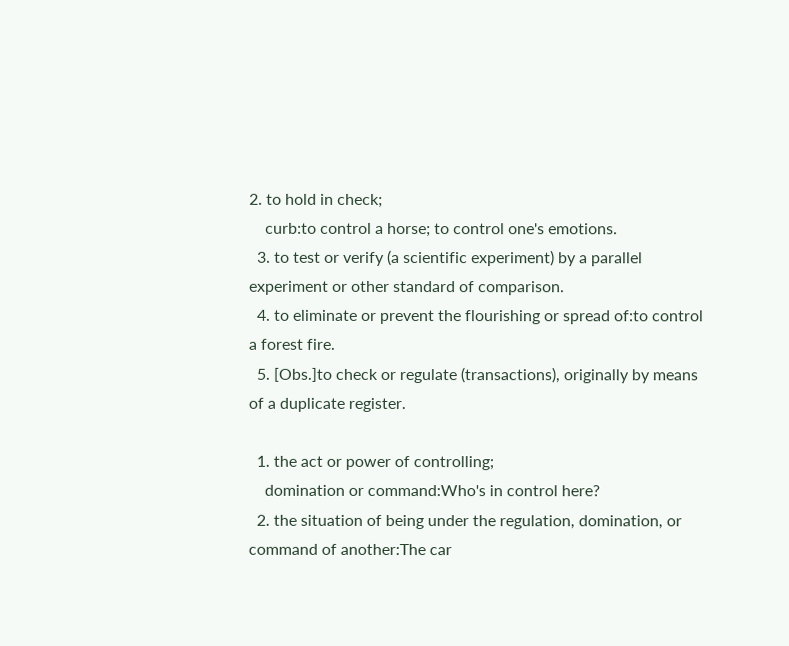2. to hold in check;
    curb:to control a horse; to control one's emotions.
  3. to test or verify (a scientific experiment) by a parallel experiment or other standard of comparison.
  4. to eliminate or prevent the flourishing or spread of:to control a forest fire.
  5. [Obs.]to check or regulate (transactions), originally by means of a duplicate register.

  1. the act or power of controlling;
    domination or command:Who's in control here?
  2. the situation of being under the regulation, domination, or command of another:The car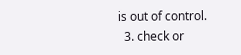is out of control.
  3. check or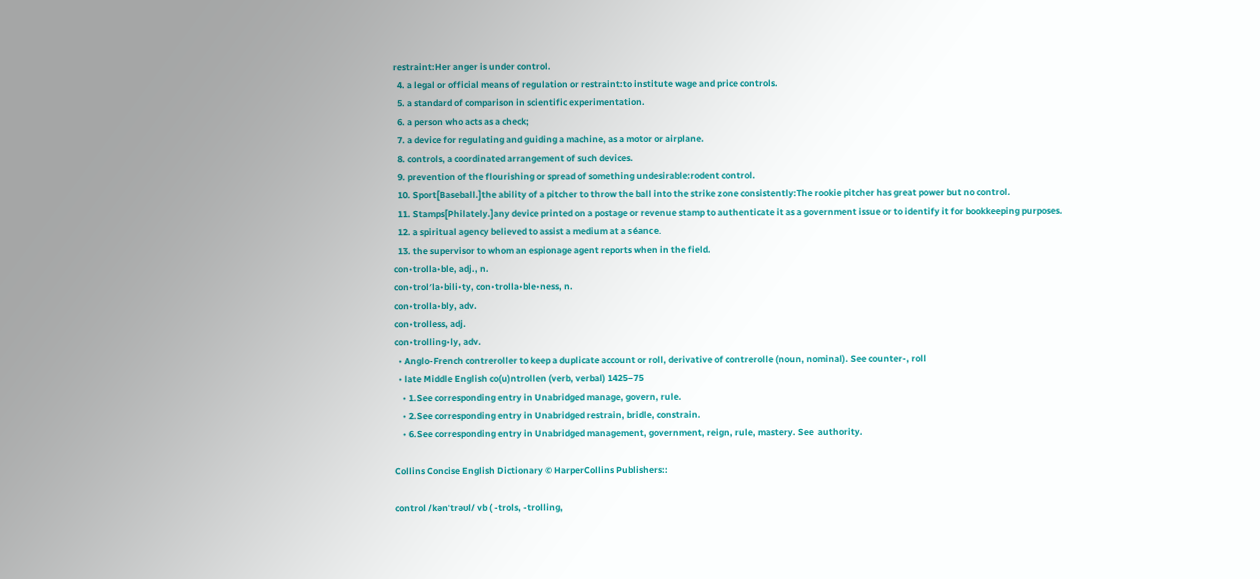restraint:Her anger is under control.
  4. a legal or official means of regulation or restraint:to institute wage and price controls.
  5. a standard of comparison in scientific experimentation.
  6. a person who acts as a check;
  7. a device for regulating and guiding a machine, as a motor or airplane.
  8. controls, a coordinated arrangement of such devices.
  9. prevention of the flourishing or spread of something undesirable:rodent control.
  10. Sport[Baseball.]the ability of a pitcher to throw the ball into the strike zone consistently:The rookie pitcher has great power but no control.
  11. Stamps[Philately.]any device printed on a postage or revenue stamp to authenticate it as a government issue or to identify it for bookkeeping purposes.
  12. a spiritual agency believed to assist a medium at a séance.
  13. the supervisor to whom an espionage agent reports when in the field.
con•trolla•ble, adj., n.
con•trol′la•bili•ty, con•trolla•ble•ness, n.
con•trolla•bly, adv.
con•trolless, adj.
con•trolling•ly, adv.
  • Anglo-French contreroller to keep a duplicate account or roll, derivative of contrerolle (noun, nominal). See counter-, roll
  • late Middle English co(u)ntrollen (verb, verbal) 1425–75
    • 1.See corresponding entry in Unabridged manage, govern, rule.
    • 2.See corresponding entry in Unabridged restrain, bridle, constrain.
    • 6.See corresponding entry in Unabridged management, government, reign, rule, mastery. See  authority.

Collins Concise English Dictionary © HarperCollins Publishers::

control /kənˈtrəʊl/ vb ( -trols, -trolling,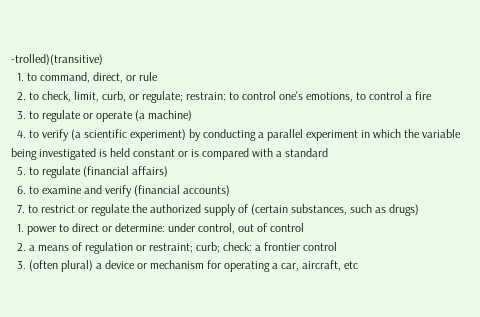-trolled)(transitive)
  1. to command, direct, or rule
  2. to check, limit, curb, or regulate; restrain: to control one's emotions, to control a fire
  3. to regulate or operate (a machine)
  4. to verify (a scientific experiment) by conducting a parallel experiment in which the variable being investigated is held constant or is compared with a standard
  5. to regulate (financial affairs)
  6. to examine and verify (financial accounts)
  7. to restrict or regulate the authorized supply of (certain substances, such as drugs)
  1. power to direct or determine: under control, out of control
  2. a means of regulation or restraint; curb; check: a frontier control
  3. (often plural) a device or mechanism for operating a car, aircraft, etc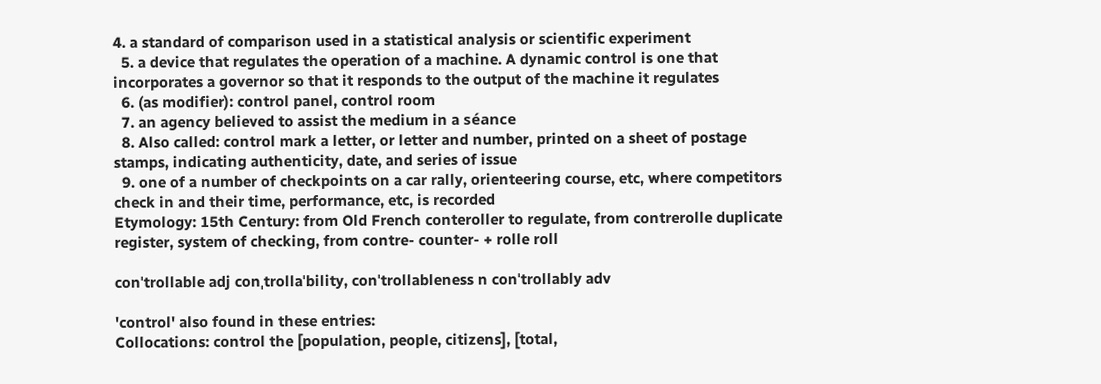4. a standard of comparison used in a statistical analysis or scientific experiment
  5. a device that regulates the operation of a machine. A dynamic control is one that incorporates a governor so that it responds to the output of the machine it regulates
  6. (as modifier): control panel, control room
  7. an agency believed to assist the medium in a séance
  8. Also called: control mark a letter, or letter and number, printed on a sheet of postage stamps, indicating authenticity, date, and series of issue
  9. one of a number of checkpoints on a car rally, orienteering course, etc, where competitors check in and their time, performance, etc, is recorded
Etymology: 15th Century: from Old French conteroller to regulate, from contrerolle duplicate register, system of checking, from contre- counter- + rolle roll

conˈtrollable adj conˌtrollaˈbility, conˈtrollableness n conˈtrollably adv

'control' also found in these entries:
Collocations: control the [population, people, citizens], [total,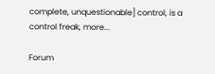complete, unquestionable] control, is a control freak, more...

Forum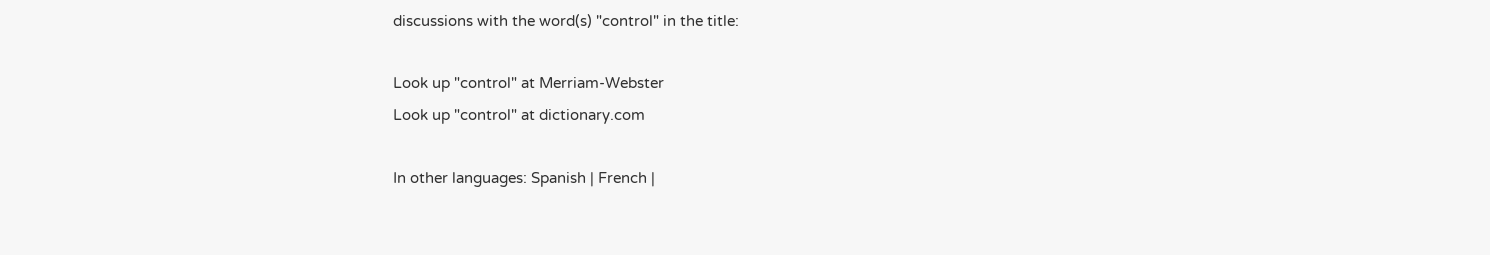discussions with the word(s) "control" in the title:

Look up "control" at Merriam-Webster
Look up "control" at dictionary.com

In other languages: Spanish | French |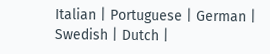Italian | Portuguese | German | Swedish | Dutch |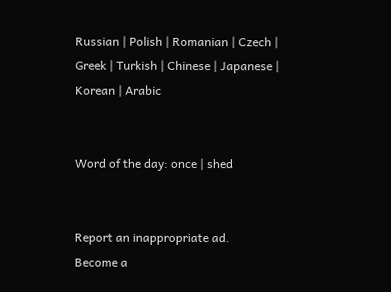Russian | Polish | Romanian | Czech | Greek | Turkish | Chinese | Japanese | Korean | Arabic


Word of the day: once | shed


Report an inappropriate ad.
Become a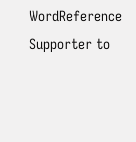WordReference Supporter to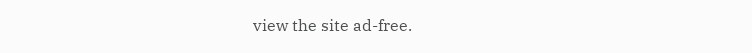view the site ad-free.